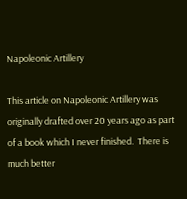Napoleonic Artillery

This article on Napoleonic Artillery was originally drafted over 20 years ago as part of a book which I never finished.  There is much better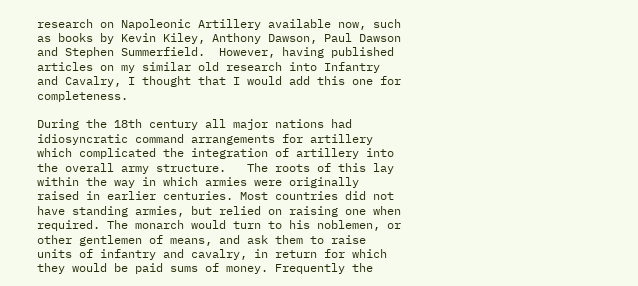research on Napoleonic Artillery available now, such as books by Kevin Kiley, Anthony Dawson, Paul Dawson and Stephen Summerfield.  However, having published articles on my similar old research into Infantry and Cavalry, I thought that I would add this one for completeness.

During the 18th century all major nations had idiosyncratic command arrangements for artillery which complicated the integration of artillery into the overall army structure.   The roots of this lay within the way in which armies were originally raised in earlier centuries. Most countries did not have standing armies, but relied on raising one when required. The monarch would turn to his noblemen, or other gentlemen of means, and ask them to raise units of infantry and cavalry, in return for which they would be paid sums of money. Frequently the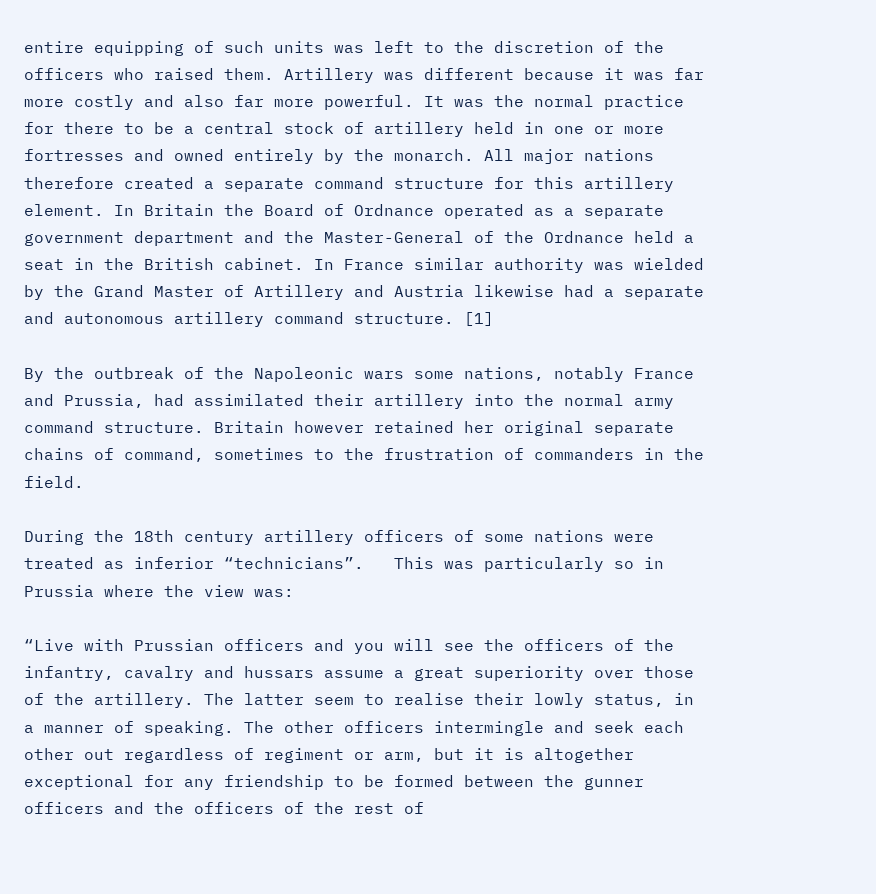entire equipping of such units was left to the discretion of the officers who raised them. Artillery was different because it was far more costly and also far more powerful. It was the normal practice for there to be a central stock of artillery held in one or more fortresses and owned entirely by the monarch. All major nations therefore created a separate command structure for this artillery element. In Britain the Board of Ordnance operated as a separate government department and the Master-General of the Ordnance held a seat in the British cabinet. In France similar authority was wielded by the Grand Master of Artillery and Austria likewise had a separate and autonomous artillery command structure. [1]

By the outbreak of the Napoleonic wars some nations, notably France and Prussia, had assimilated their artillery into the normal army command structure. Britain however retained her original separate chains of command, sometimes to the frustration of commanders in the field.

During the 18th century artillery officers of some nations were treated as inferior “technicians”.   This was particularly so in Prussia where the view was:

“Live with Prussian officers and you will see the officers of the infantry, cavalry and hussars assume a great superiority over those of the artillery. The latter seem to realise their lowly status, in a manner of speaking. The other officers intermingle and seek each other out regardless of regiment or arm, but it is altogether exceptional for any friendship to be formed between the gunner officers and the officers of the rest of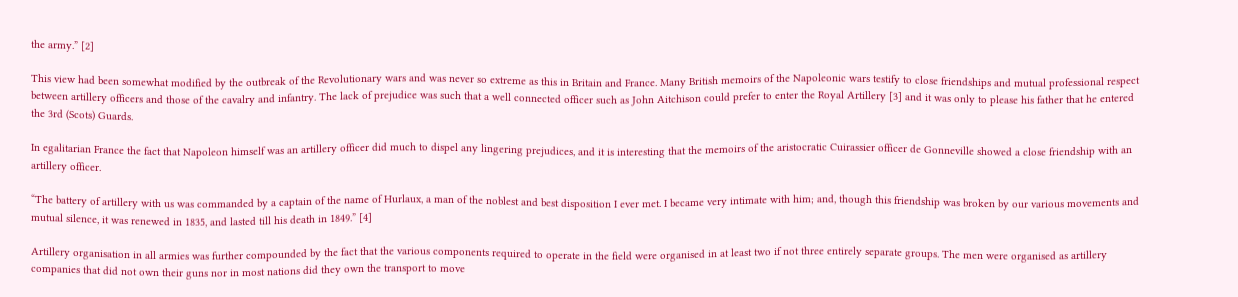the army.” [2]

This view had been somewhat modified by the outbreak of the Revolutionary wars and was never so extreme as this in Britain and France. Many British memoirs of the Napoleonic wars testify to close friendships and mutual professional respect between artillery officers and those of the cavalry and infantry. The lack of prejudice was such that a well connected officer such as John Aitchison could prefer to enter the Royal Artillery [3] and it was only to please his father that he entered the 3rd (Scots) Guards.

In egalitarian France the fact that Napoleon himself was an artillery officer did much to dispel any lingering prejudices, and it is interesting that the memoirs of the aristocratic Cuirassier officer de Gonneville showed a close friendship with an artillery officer.

“The battery of artillery with us was commanded by a captain of the name of Hurlaux, a man of the noblest and best disposition I ever met. I became very intimate with him; and, though this friendship was broken by our various movements and mutual silence, it was renewed in 1835, and lasted till his death in 1849.” [4]

Artillery organisation in all armies was further compounded by the fact that the various components required to operate in the field were organised in at least two if not three entirely separate groups. The men were organised as artillery companies that did not own their guns nor in most nations did they own the transport to move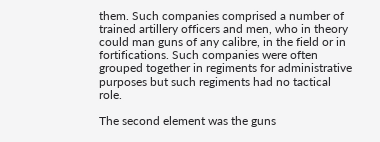them. Such companies comprised a number of trained artillery officers and men, who in theory could man guns of any calibre, in the field or in fortifications. Such companies were often grouped together in regiments for administrative purposes but such regiments had no tactical role.

The second element was the guns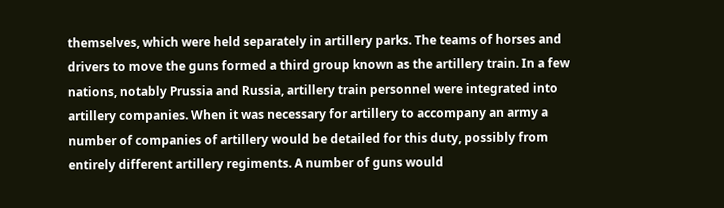themselves, which were held separately in artillery parks. The teams of horses and drivers to move the guns formed a third group known as the artillery train. In a few nations, notably Prussia and Russia, artillery train personnel were integrated into artillery companies. When it was necessary for artillery to accompany an army a number of companies of artillery would be detailed for this duty, possibly from entirely different artillery regiments. A number of guns would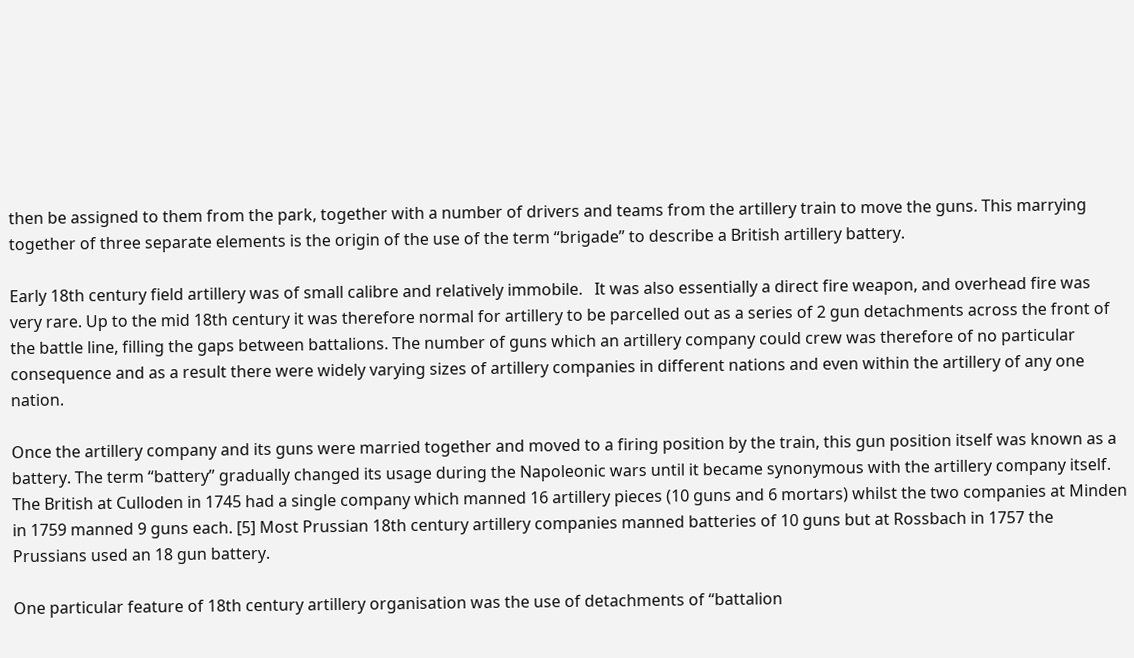then be assigned to them from the park, together with a number of drivers and teams from the artillery train to move the guns. This marrying together of three separate elements is the origin of the use of the term “brigade” to describe a British artillery battery.

Early 18th century field artillery was of small calibre and relatively immobile.   It was also essentially a direct fire weapon, and overhead fire was very rare. Up to the mid 18th century it was therefore normal for artillery to be parcelled out as a series of 2 gun detachments across the front of the battle line, filling the gaps between battalions. The number of guns which an artillery company could crew was therefore of no particular consequence and as a result there were widely varying sizes of artillery companies in different nations and even within the artillery of any one nation.

Once the artillery company and its guns were married together and moved to a firing position by the train, this gun position itself was known as a battery. The term “battery” gradually changed its usage during the Napoleonic wars until it became synonymous with the artillery company itself. The British at Culloden in 1745 had a single company which manned 16 artillery pieces (10 guns and 6 mortars) whilst the two companies at Minden in 1759 manned 9 guns each. [5] Most Prussian 18th century artillery companies manned batteries of 10 guns but at Rossbach in 1757 the Prussians used an 18 gun battery.

One particular feature of 18th century artillery organisation was the use of detachments of “battalion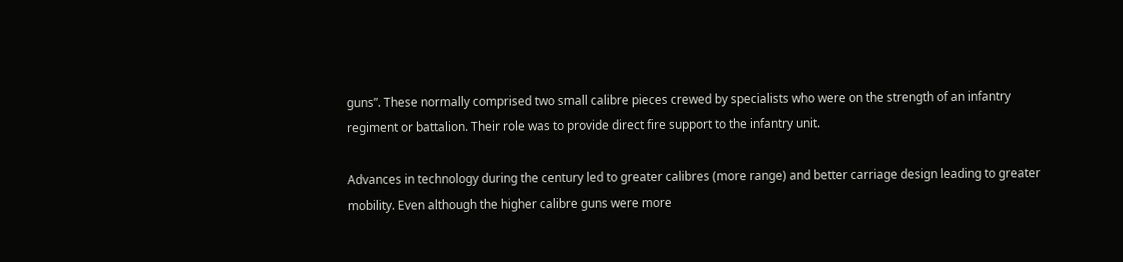guns”. These normally comprised two small calibre pieces crewed by specialists who were on the strength of an infantry regiment or battalion. Their role was to provide direct fire support to the infantry unit.

Advances in technology during the century led to greater calibres (more range) and better carriage design leading to greater mobility. Even although the higher calibre guns were more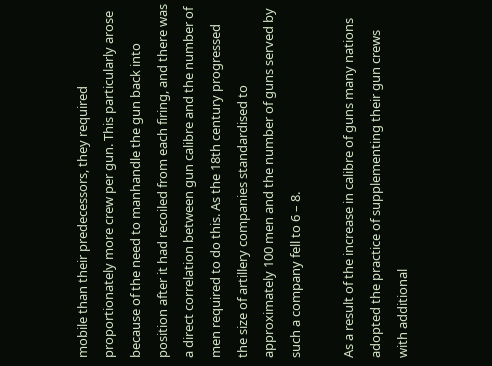mobile than their predecessors, they required proportionately more crew per gun. This particularly arose because of the need to manhandle the gun back into position after it had recoiled from each firing, and there was a direct correlation between gun calibre and the number of men required to do this. As the 18th century progressed the size of artillery companies standardised to approximately 100 men and the number of guns served by such a company fell to 6 – 8.

As a result of the increase in calibre of guns many nations adopted the practice of supplementing their gun crews with additional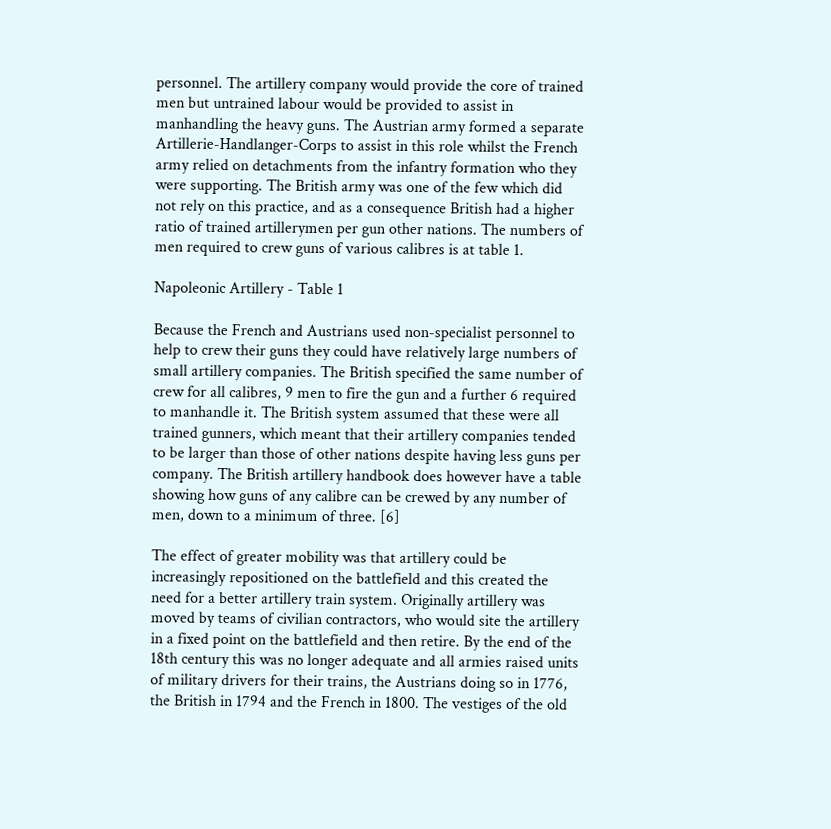personnel. The artillery company would provide the core of trained men but untrained labour would be provided to assist in manhandling the heavy guns. The Austrian army formed a separate Artillerie-Handlanger-Corps to assist in this role whilst the French army relied on detachments from the infantry formation who they were supporting. The British army was one of the few which did not rely on this practice, and as a consequence British had a higher ratio of trained artillerymen per gun other nations. The numbers of men required to crew guns of various calibres is at table 1.

Napoleonic Artillery - Table 1

Because the French and Austrians used non-specialist personnel to help to crew their guns they could have relatively large numbers of small artillery companies. The British specified the same number of crew for all calibres, 9 men to fire the gun and a further 6 required to manhandle it. The British system assumed that these were all trained gunners, which meant that their artillery companies tended to be larger than those of other nations despite having less guns per company. The British artillery handbook does however have a table showing how guns of any calibre can be crewed by any number of men, down to a minimum of three. [6]

The effect of greater mobility was that artillery could be increasingly repositioned on the battlefield and this created the need for a better artillery train system. Originally artillery was moved by teams of civilian contractors, who would site the artillery in a fixed point on the battlefield and then retire. By the end of the 18th century this was no longer adequate and all armies raised units of military drivers for their trains, the Austrians doing so in 1776, the British in 1794 and the French in 1800. The vestiges of the old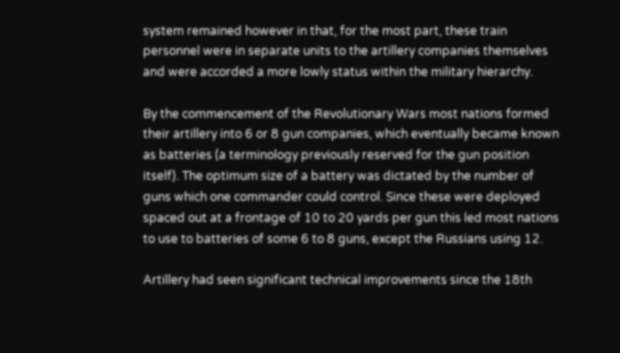system remained however in that, for the most part, these train personnel were in separate units to the artillery companies themselves and were accorded a more lowly status within the military hierarchy.

By the commencement of the Revolutionary Wars most nations formed their artillery into 6 or 8 gun companies, which eventually became known as batteries (a terminology previously reserved for the gun position itself). The optimum size of a battery was dictated by the number of guns which one commander could control. Since these were deployed spaced out at a frontage of 10 to 20 yards per gun this led most nations to use to batteries of some 6 to 8 guns, except the Russians using 12.

Artillery had seen significant technical improvements since the 18th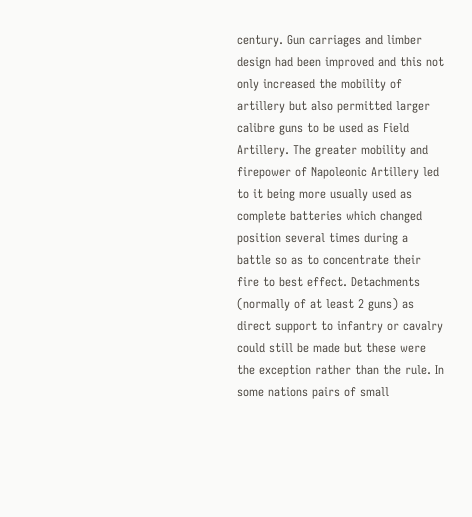century. Gun carriages and limber design had been improved and this not only increased the mobility of artillery but also permitted larger calibre guns to be used as Field Artillery. The greater mobility and firepower of Napoleonic Artillery led to it being more usually used as complete batteries which changed position several times during a battle so as to concentrate their fire to best effect. Detachments (normally of at least 2 guns) as direct support to infantry or cavalry could still be made but these were the exception rather than the rule. In some nations pairs of small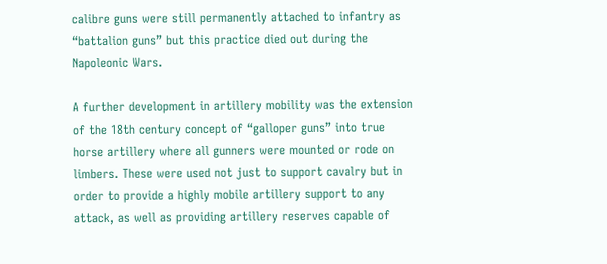calibre guns were still permanently attached to infantry as “battalion guns” but this practice died out during the Napoleonic Wars.

A further development in artillery mobility was the extension of the 18th century concept of “galloper guns” into true horse artillery where all gunners were mounted or rode on limbers. These were used not just to support cavalry but in order to provide a highly mobile artillery support to any attack, as well as providing artillery reserves capable of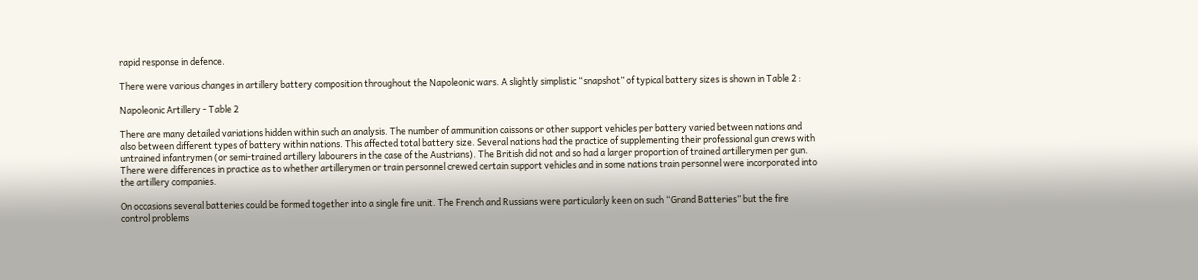rapid response in defence.

There were various changes in artillery battery composition throughout the Napoleonic wars. A slightly simplistic “snapshot” of typical battery sizes is shown in Table 2 :

Napoleonic Artillery - Table 2

There are many detailed variations hidden within such an analysis. The number of ammunition caissons or other support vehicles per battery varied between nations and also between different types of battery within nations. This affected total battery size. Several nations had the practice of supplementing their professional gun crews with untrained infantrymen (or semi-trained artillery labourers in the case of the Austrians). The British did not and so had a larger proportion of trained artillerymen per gun. There were differences in practice as to whether artillerymen or train personnel crewed certain support vehicles and in some nations train personnel were incorporated into the artillery companies.

On occasions several batteries could be formed together into a single fire unit. The French and Russians were particularly keen on such “Grand Batteries” but the fire control problems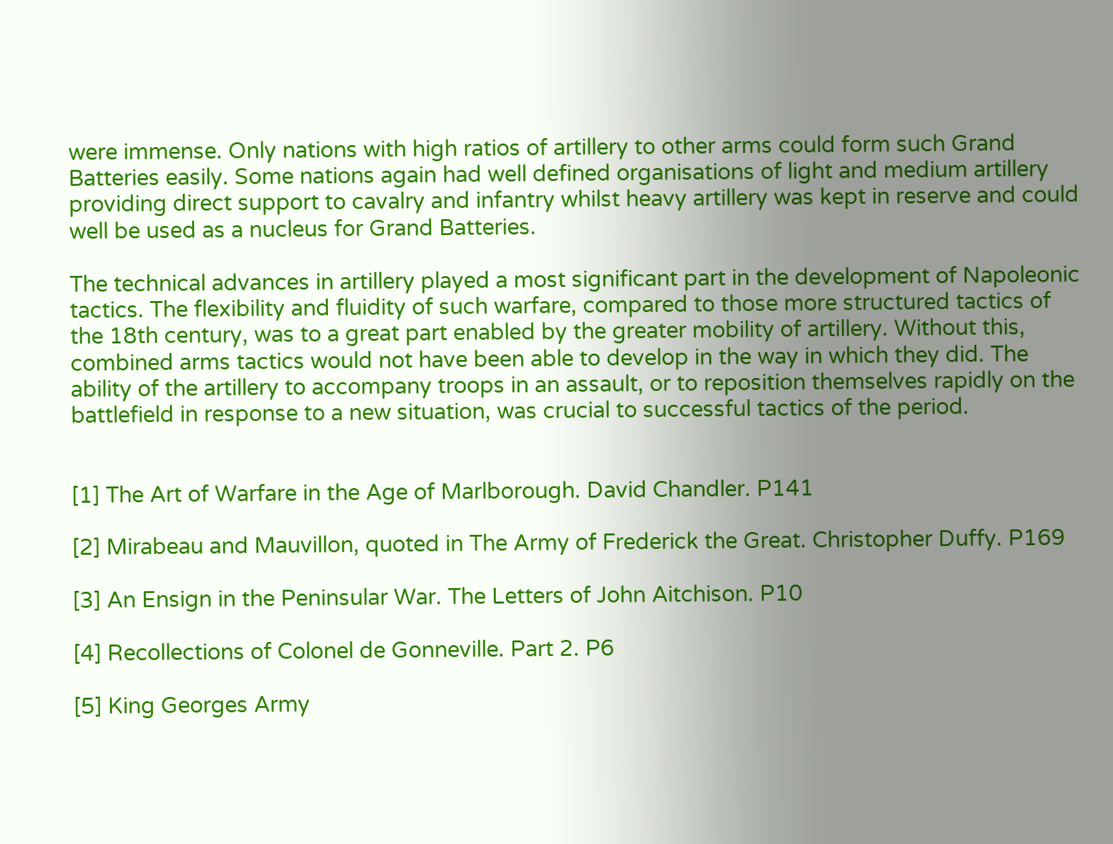were immense. Only nations with high ratios of artillery to other arms could form such Grand Batteries easily. Some nations again had well defined organisations of light and medium artillery providing direct support to cavalry and infantry whilst heavy artillery was kept in reserve and could well be used as a nucleus for Grand Batteries.

The technical advances in artillery played a most significant part in the development of Napoleonic tactics. The flexibility and fluidity of such warfare, compared to those more structured tactics of the 18th century, was to a great part enabled by the greater mobility of artillery. Without this, combined arms tactics would not have been able to develop in the way in which they did. The ability of the artillery to accompany troops in an assault, or to reposition themselves rapidly on the battlefield in response to a new situation, was crucial to successful tactics of the period.


[1] The Art of Warfare in the Age of Marlborough. David Chandler. P141

[2] Mirabeau and Mauvillon, quoted in The Army of Frederick the Great. Christopher Duffy. P169

[3] An Ensign in the Peninsular War. The Letters of John Aitchison. P10

[4] Recollections of Colonel de Gonneville. Part 2. P6

[5] King Georges Army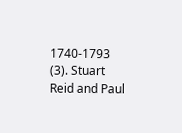1740-1793 (3). Stuart Reid and Paul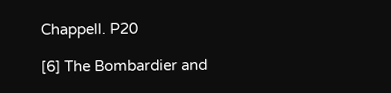Chappell. P20

[6] The Bombardier and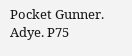Pocket Gunner. Adye. P75